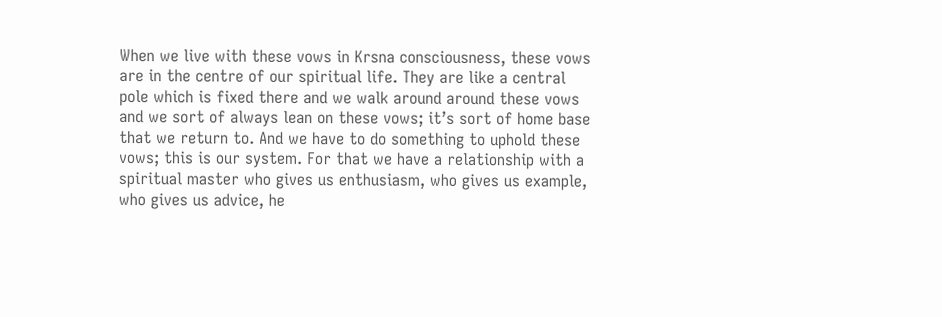When we live with these vows in Krsna consciousness, these vows are in the centre of our spiritual life. They are like a central pole which is fixed there and we walk around around these vows and we sort of always lean on these vows; it’s sort of home base that we return to. And we have to do something to uphold these vows; this is our system. For that we have a relationship with a spiritual master who gives us enthusiasm, who gives us example, who gives us advice, he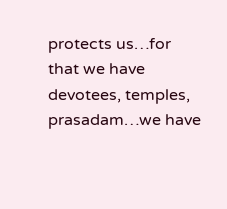protects us…for that we have devotees, temples, prasadam…we have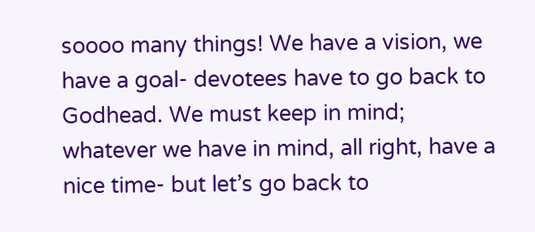soooo many things! We have a vision, we have a goal- devotees have to go back to Godhead. We must keep in mind; whatever we have in mind, all right, have a nice time- but let’s go back to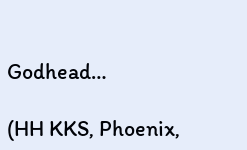Godhead…

(HH KKS, Phoenix,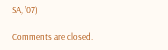SA, ’07)

Comments are closed.